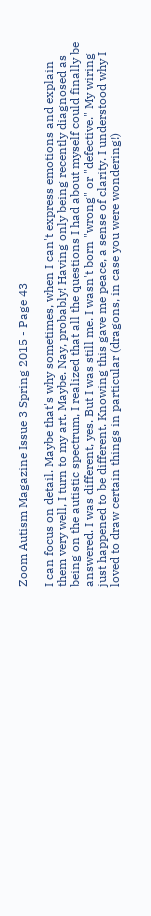Zoom Autism Magazine Issue 3 Spring 2015 - Page 43

I can focus on detail. Maybe that's why sometimes, when I can't express emotions and explain them very well, I turn to my art. Maybe. Nay, probably! Having only being recently diagnosed as being on the autistic spectrum, I realized that all the questions I had about myself could finally be answered. I was different, yes. But I was still me. I wasn't born "wrong" or "defective." My wiring just happened to be different. Knowing this gave me peace, a sense of clarity. I understood why I loved to draw certain things in particular (dragons, in case you were wondering!)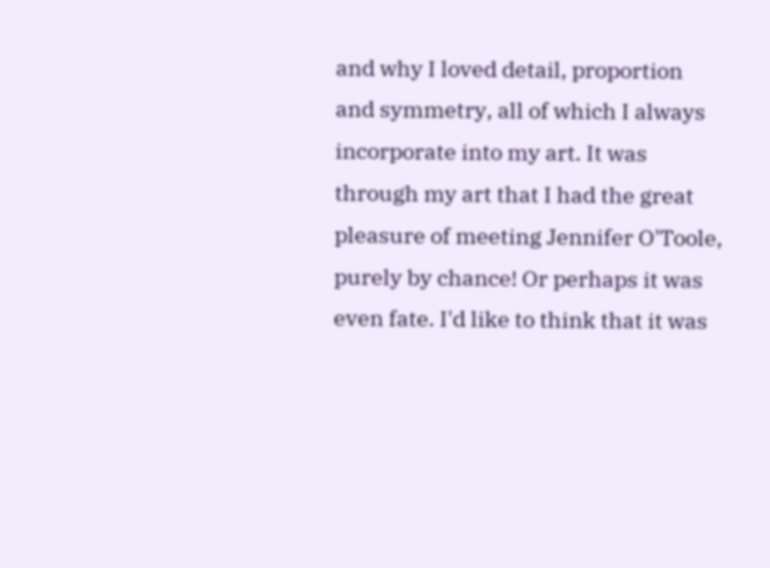and why I loved detail, proportion and symmetry, all of which I always incorporate into my art. It was through my art that I had the great pleasure of meeting Jennifer O'Toole, purely by chance! Or perhaps it was even fate. I'd like to think that it was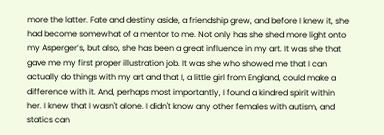more the latter. Fate and destiny aside, a friendship grew, and before I knew it, she had become somewhat of a mentor to me. Not only has she shed more light onto my Asperger’s, but also, she has been a great influence in my art. It was she that gave me my first proper illustration job. It was she who showed me that I can actually do things with my art and that I, a little girl from England, could make a difference with it. And, perhaps most importantly, I found a kindred spirit within her. I knew that I wasn't alone. I didn't know any other females with autism, and statics can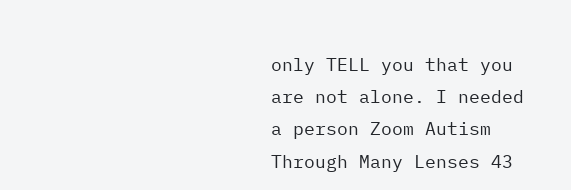only TELL you that you are not alone. I needed a person Zoom Autism Through Many Lenses 43